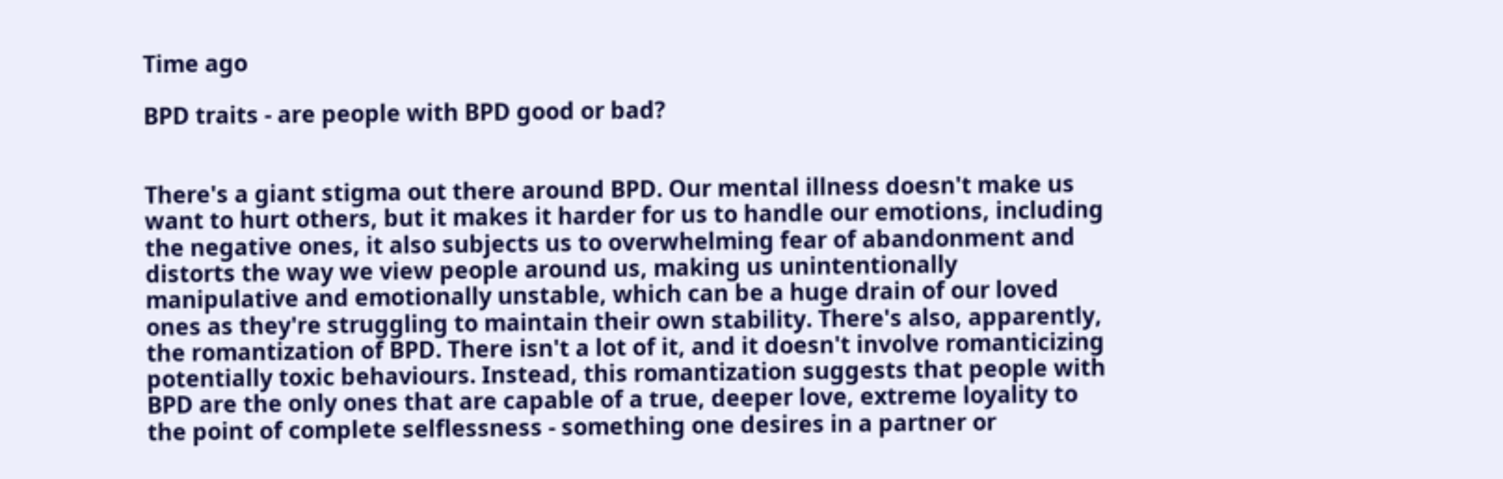Time ago

BPD traits - are people with BPD good or bad?


There's a giant stigma out there around BPD. Our mental illness doesn't make us want to hurt others, but it makes it harder for us to handle our emotions, including the negative ones, it also subjects us to overwhelming fear of abandonment and distorts the way we view people around us, making us unintentionally manipulative and emotionally unstable, which can be a huge drain of our loved ones as they're struggling to maintain their own stability. There's also, apparently, the romantization of BPD. There isn't a lot of it, and it doesn't involve romanticizing potentially toxic behaviours. Instead, this romantization suggests that people with BPD are the only ones that are capable of a true, deeper love, extreme loyality to the point of complete selflessness - something one desires in a partner or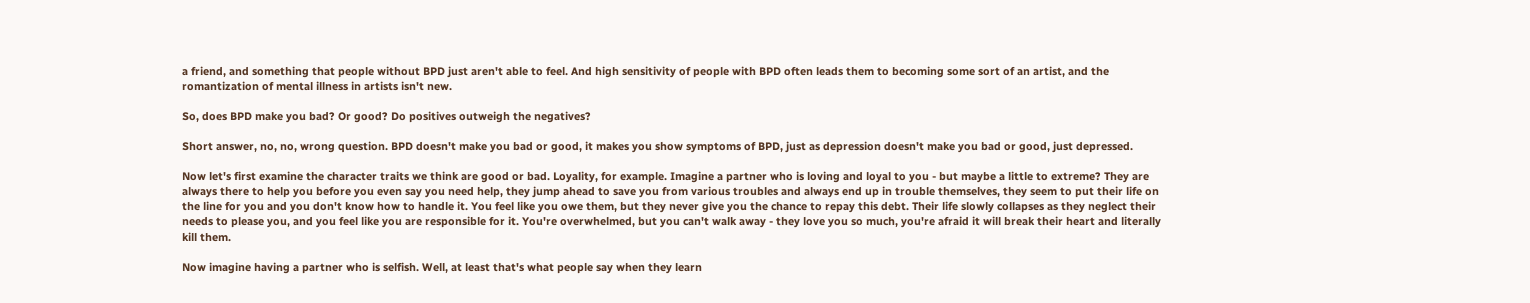a friend, and something that people without BPD just aren't able to feel. And high sensitivity of people with BPD often leads them to becoming some sort of an artist, and the romantization of mental illness in artists isn't new.

So, does BPD make you bad? Or good? Do positives outweigh the negatives?

Short answer, no, no, wrong question. BPD doesn't make you bad or good, it makes you show symptoms of BPD, just as depression doesn't make you bad or good, just depressed.

Now let's first examine the character traits we think are good or bad. Loyality, for example. Imagine a partner who is loving and loyal to you - but maybe a little to extreme? They are always there to help you before you even say you need help, they jump ahead to save you from various troubles and always end up in trouble themselves, they seem to put their life on the line for you and you don't know how to handle it. You feel like you owe them, but they never give you the chance to repay this debt. Their life slowly collapses as they neglect their needs to please you, and you feel like you are responsible for it. You're overwhelmed, but you can't walk away - they love you so much, you're afraid it will break their heart and literally kill them.

Now imagine having a partner who is selfish. Well, at least that's what people say when they learn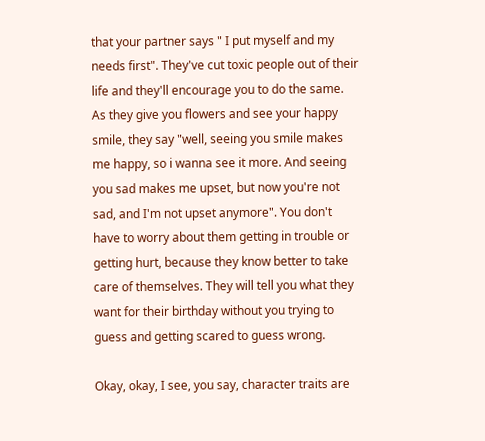that your partner says " I put myself and my needs first". They've cut toxic people out of their life and they'll encourage you to do the same. As they give you flowers and see your happy smile, they say "well, seeing you smile makes me happy, so i wanna see it more. And seeing you sad makes me upset, but now you're not sad, and I'm not upset anymore". You don't have to worry about them getting in trouble or getting hurt, because they know better to take care of themselves. They will tell you what they want for their birthday without you trying to guess and getting scared to guess wrong.

Okay, okay, I see, you say, character traits are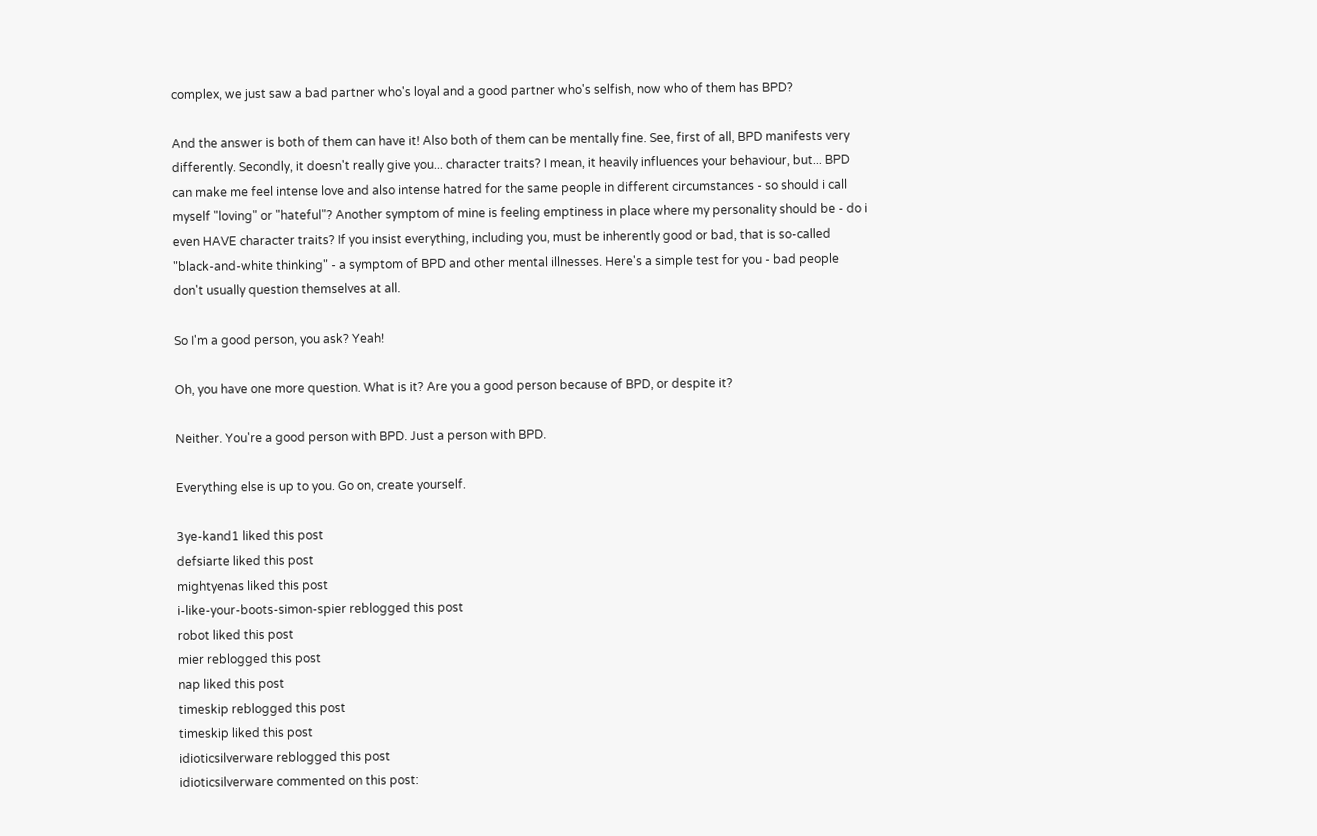complex, we just saw a bad partner who's loyal and a good partner who's selfish, now who of them has BPD?

And the answer is both of them can have it! Also both of them can be mentally fine. See, first of all, BPD manifests very differently. Secondly, it doesn't really give you... character traits? I mean, it heavily influences your behaviour, but... BPD can make me feel intense love and also intense hatred for the same people in different circumstances - so should i call myself "loving" or "hateful"? Another symptom of mine is feeling emptiness in place where my personality should be - do i even HAVE character traits? If you insist everything, including you, must be inherently good or bad, that is so-called "black-and-white thinking" - a symptom of BPD and other mental illnesses. Here's a simple test for you - bad people don't usually question themselves at all.

So I'm a good person, you ask? Yeah!

Oh, you have one more question. What is it? Are you a good person because of BPD, or despite it?

Neither. You're a good person with BPD. Just a person with BPD.

Everything else is up to you. Go on, create yourself.

3ye-kand1 liked this post
defsiarte liked this post
mightyenas liked this post
i-like-your-boots-simon-spier reblogged this post
robot liked this post
mier reblogged this post
nap liked this post
timeskip reblogged this post
timeskip liked this post
idioticsilverware reblogged this post
idioticsilverware commented on this post: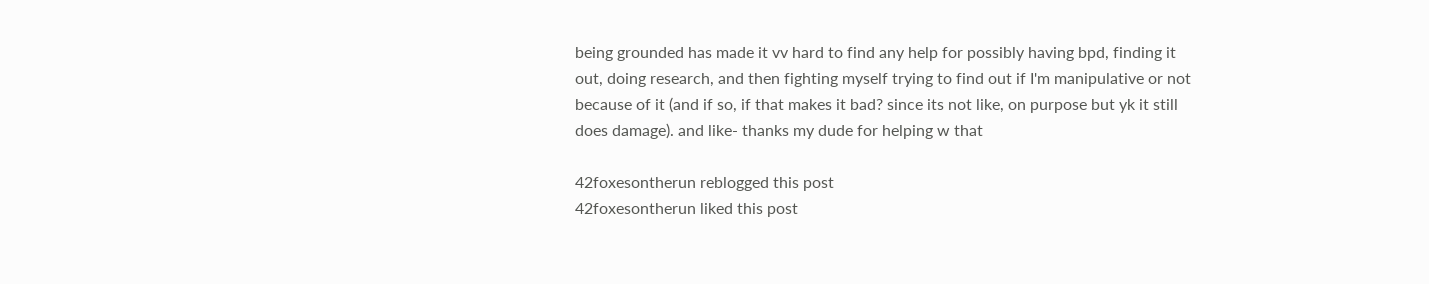being grounded has made it vv hard to find any help for possibly having bpd, finding it out, doing research, and then fighting myself trying to find out if I'm manipulative or not because of it (and if so, if that makes it bad? since its not like, on purpose but yk it still does damage). and like- thanks my dude for helping w that

42foxesontherun reblogged this post
42foxesontherun liked this post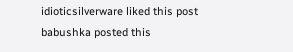idioticsilverware liked this post
babushka posted this